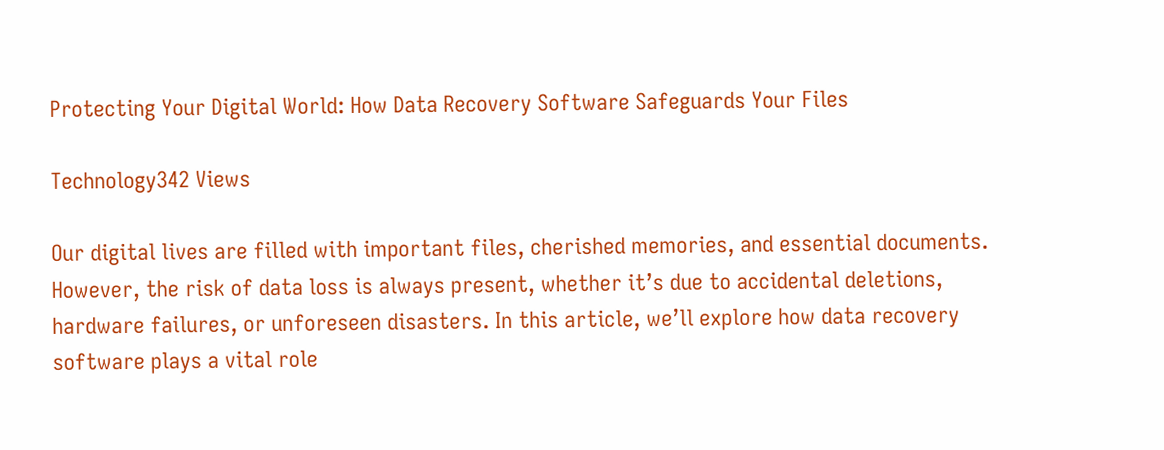Protecting Your Digital World: How Data Recovery Software Safeguards Your Files

Technology342 Views

Our digital lives are filled with important files, cherished memories, and essential documents. However, the risk of data loss is always present, whether it’s due to accidental deletions, hardware failures, or unforeseen disasters. In this article, we’ll explore how data recovery software plays a vital role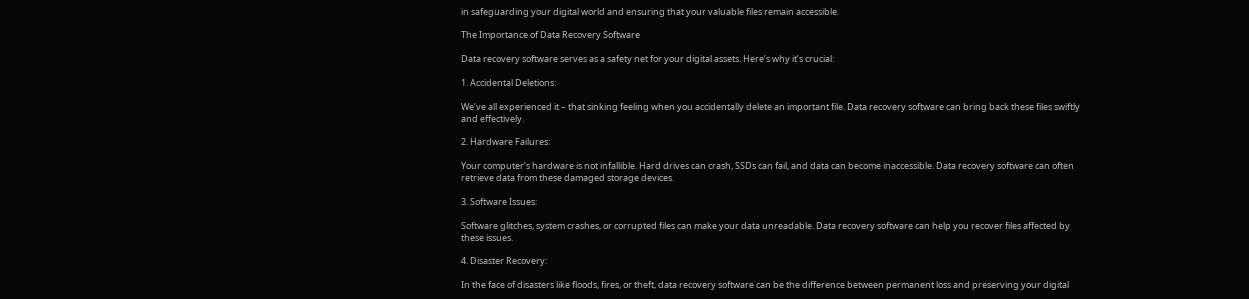in safeguarding your digital world and ensuring that your valuable files remain accessible.

The Importance of Data Recovery Software

Data recovery software serves as a safety net for your digital assets. Here’s why it’s crucial:

1. Accidental Deletions:

We’ve all experienced it – that sinking feeling when you accidentally delete an important file. Data recovery software can bring back these files swiftly and effectively.

2. Hardware Failures:

Your computer’s hardware is not infallible. Hard drives can crash, SSDs can fail, and data can become inaccessible. Data recovery software can often retrieve data from these damaged storage devices.

3. Software Issues:

Software glitches, system crashes, or corrupted files can make your data unreadable. Data recovery software can help you recover files affected by these issues.

4. Disaster Recovery:

In the face of disasters like floods, fires, or theft, data recovery software can be the difference between permanent loss and preserving your digital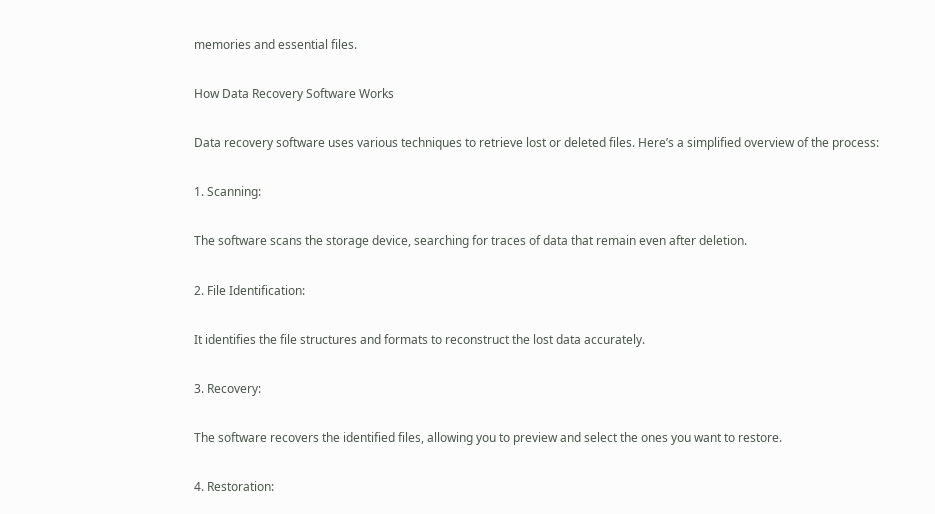memories and essential files.

How Data Recovery Software Works

Data recovery software uses various techniques to retrieve lost or deleted files. Here’s a simplified overview of the process:

1. Scanning:

The software scans the storage device, searching for traces of data that remain even after deletion.

2. File Identification:

It identifies the file structures and formats to reconstruct the lost data accurately.

3. Recovery:

The software recovers the identified files, allowing you to preview and select the ones you want to restore.

4. Restoration: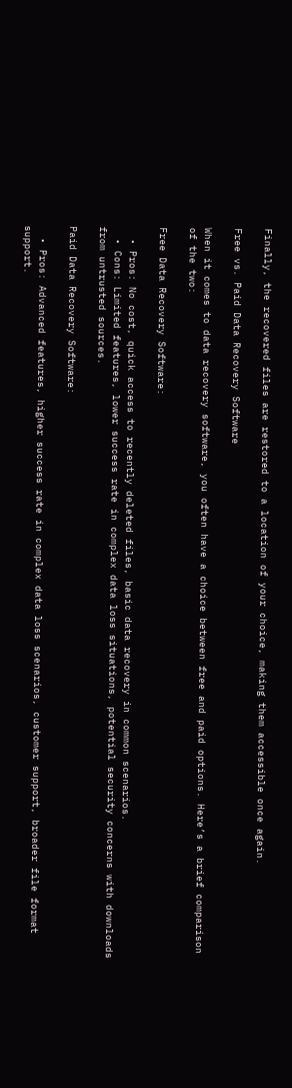Finally, the recovered files are restored to a location of your choice, making them accessible once again.

Free vs. Paid Data Recovery Software

When it comes to data recovery software, you often have a choice between free and paid options. Here’s a brief comparison of the two:

Free Data Recovery Software:

  • Pros: No cost, quick access to recently deleted files, basic data recovery in common scenarios.
  • Cons: Limited features, lower success rate in complex data loss situations, potential security concerns with downloads from untrusted sources.

Paid Data Recovery Software:

  • Pros: Advanced features, higher success rate in complex data loss scenarios, customer support, broader file format support.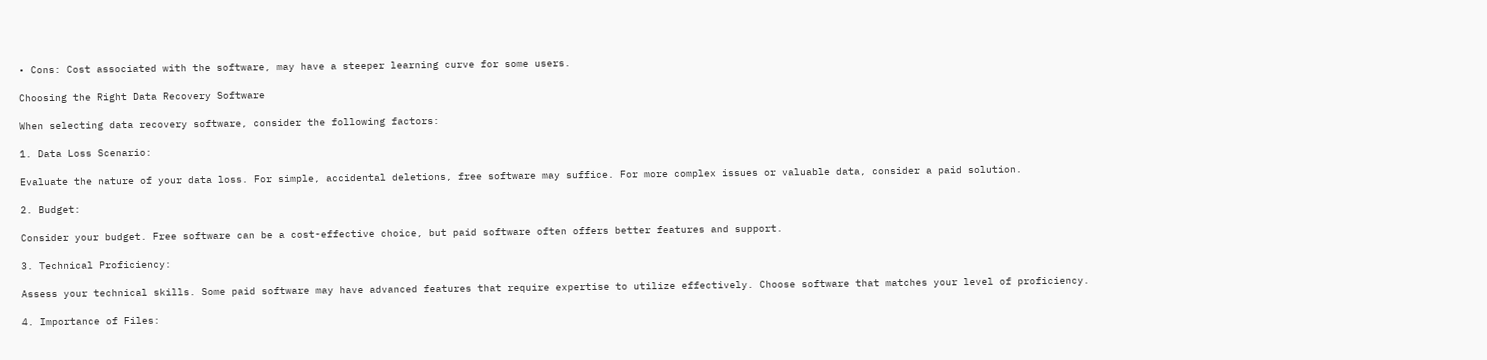• Cons: Cost associated with the software, may have a steeper learning curve for some users.

Choosing the Right Data Recovery Software

When selecting data recovery software, consider the following factors:

1. Data Loss Scenario:

Evaluate the nature of your data loss. For simple, accidental deletions, free software may suffice. For more complex issues or valuable data, consider a paid solution.

2. Budget:

Consider your budget. Free software can be a cost-effective choice, but paid software often offers better features and support.

3. Technical Proficiency:

Assess your technical skills. Some paid software may have advanced features that require expertise to utilize effectively. Choose software that matches your level of proficiency.

4. Importance of Files: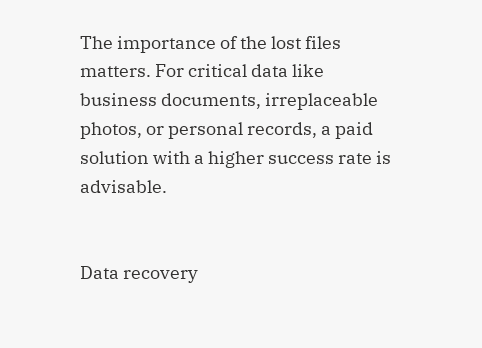The importance of the lost files matters. For critical data like business documents, irreplaceable photos, or personal records, a paid solution with a higher success rate is advisable.


Data recovery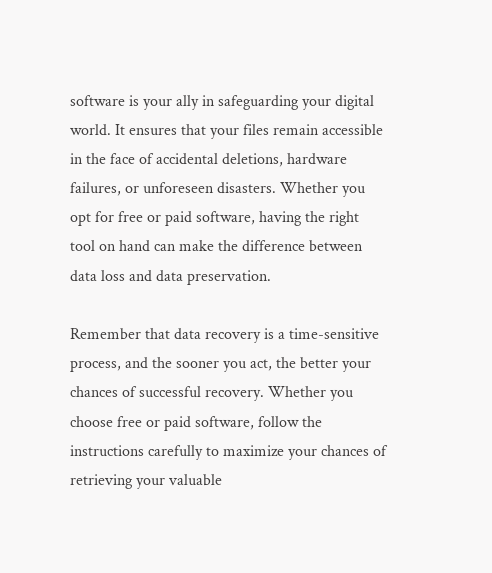software is your ally in safeguarding your digital world. It ensures that your files remain accessible in the face of accidental deletions, hardware failures, or unforeseen disasters. Whether you opt for free or paid software, having the right tool on hand can make the difference between data loss and data preservation.

Remember that data recovery is a time-sensitive process, and the sooner you act, the better your chances of successful recovery. Whether you choose free or paid software, follow the instructions carefully to maximize your chances of retrieving your valuable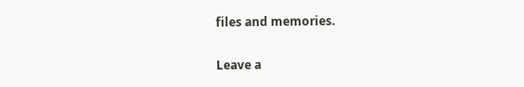files and memories.

Leave a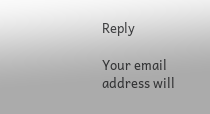Reply

Your email address will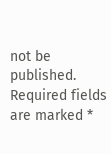not be published. Required fields are marked *